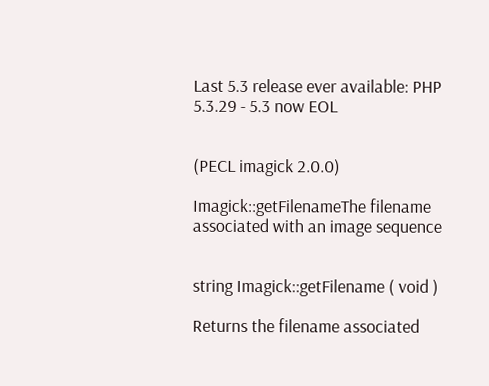Last 5.3 release ever available: PHP 5.3.29 - 5.3 now EOL


(PECL imagick 2.0.0)

Imagick::getFilenameThe filename associated with an image sequence


string Imagick::getFilename ( void )

Returns the filename associated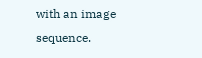with an image sequence.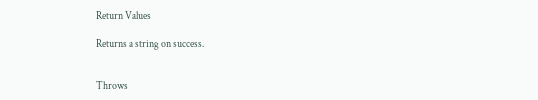Return Values

Returns a string on success.


Throws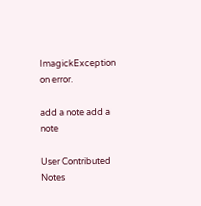ImagickException on error.

add a note add a note

User Contributed Notes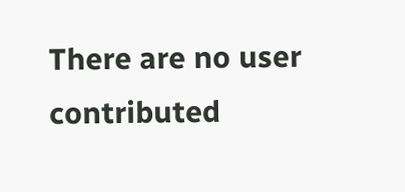There are no user contributed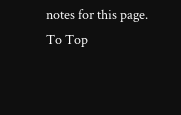notes for this page.
To Top